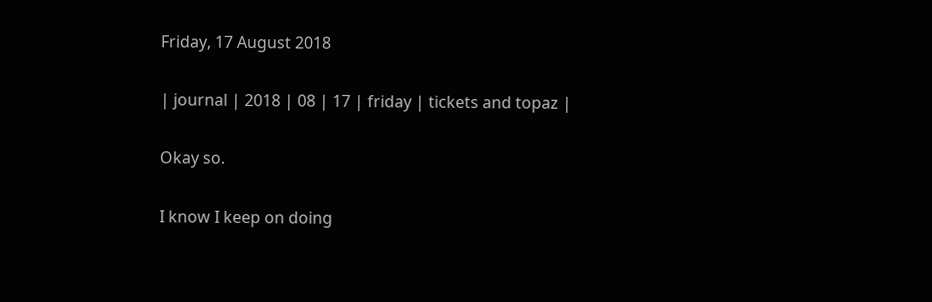Friday, 17 August 2018

| journal | 2018 | 08 | 17 | friday | tickets and topaz |

Okay so.

I know I keep on doing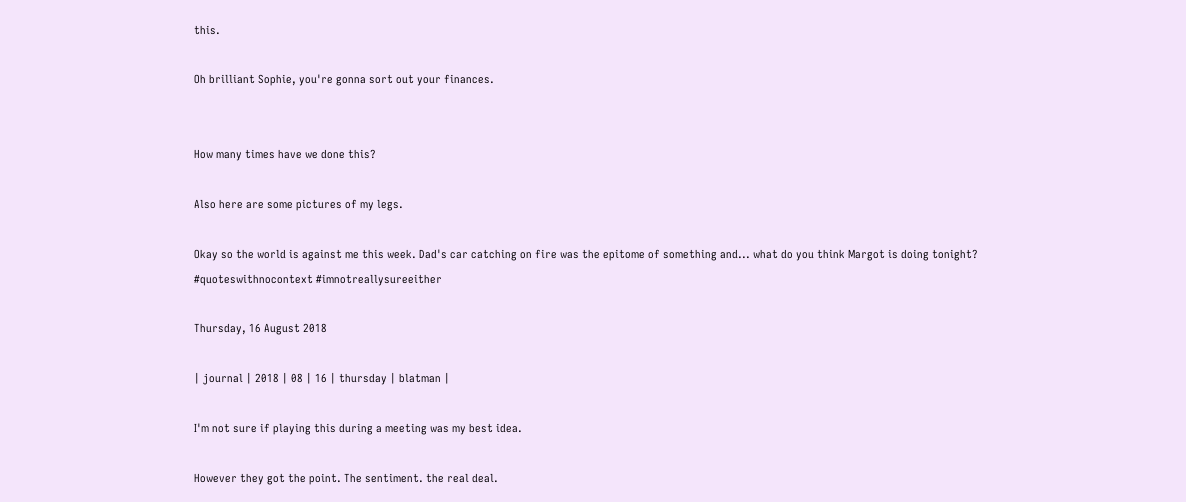this.

Oh brilliant Sophie, you're gonna sort out your finances.


How many times have we done this?

Also here are some pictures of my legs.

Okay so the world is against me this week. Dad's car catching on fire was the epitome of something and... what do you think Margot is doing tonight?
#quoteswithnocontext #imnotreallysureeither

Thursday, 16 August 2018

| journal | 2018 | 08 | 16 | thursday | blatman |

I'm not sure if playing this during a meeting was my best idea.

However they got the point. The sentiment. the real deal.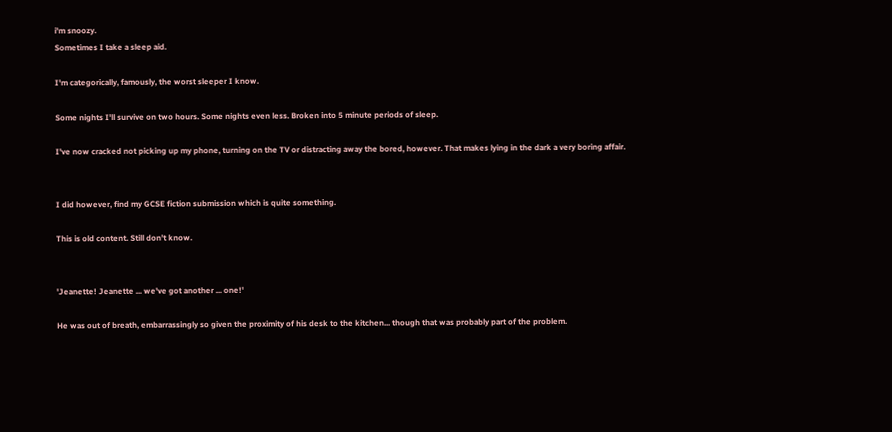i'm snoozy.
Sometimes I take a sleep aid.

I'm categorically, famously, the worst sleeper I know.

Some nights I'll survive on two hours. Some nights even less. Broken into 5 minute periods of sleep.

I've now cracked not picking up my phone, turning on the TV or distracting away the bored, however. That makes lying in the dark a very boring affair.


I did however, find my GCSE fiction submission which is quite something.

This is old content. Still don't know.


'Jeanette! Jeanette ... we've got another ... one!'

He was out of breath, embarrassingly so given the proximity of his desk to the kitchen... though that was probably part of the problem.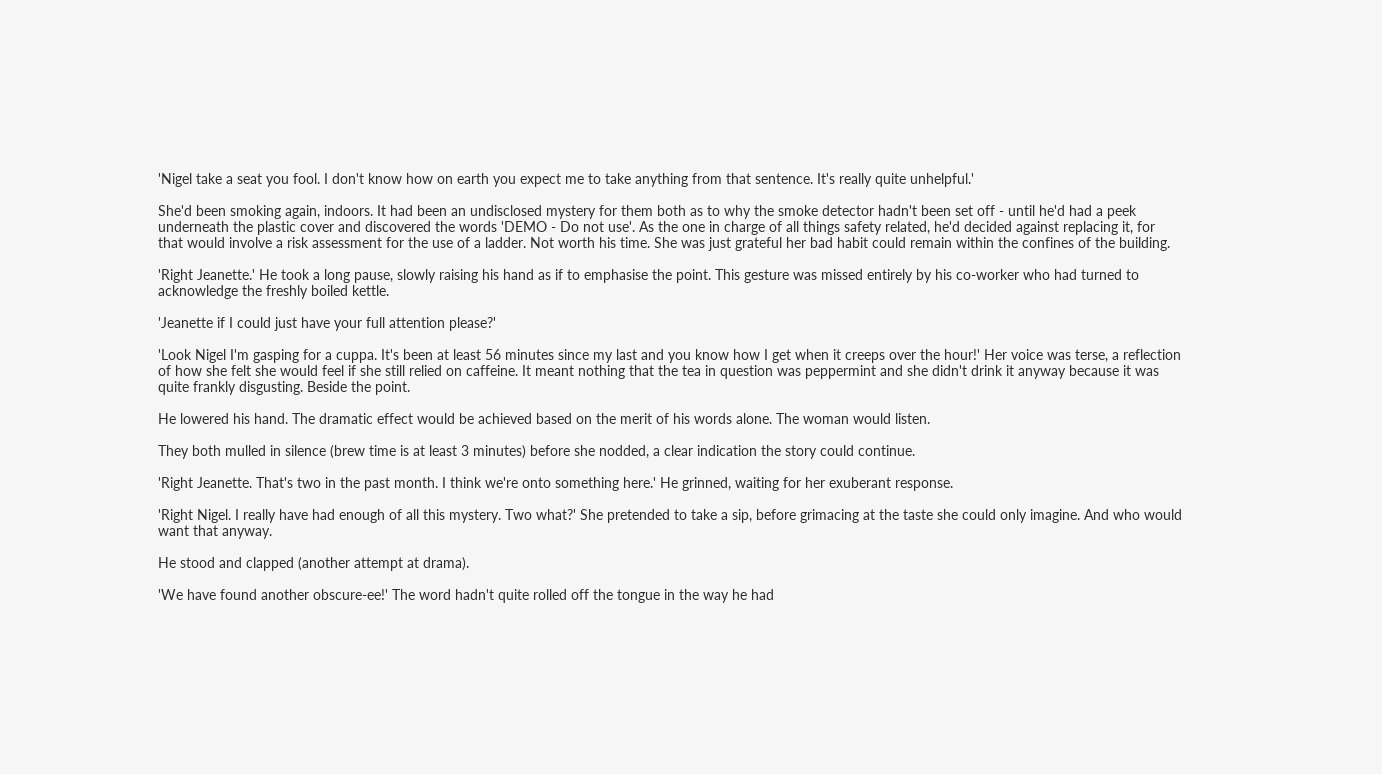'Nigel take a seat you fool. I don't know how on earth you expect me to take anything from that sentence. It's really quite unhelpful.'

She'd been smoking again, indoors. It had been an undisclosed mystery for them both as to why the smoke detector hadn't been set off - until he'd had a peek underneath the plastic cover and discovered the words 'DEMO - Do not use'. As the one in charge of all things safety related, he'd decided against replacing it, for that would involve a risk assessment for the use of a ladder. Not worth his time. She was just grateful her bad habit could remain within the confines of the building.

'Right Jeanette.' He took a long pause, slowly raising his hand as if to emphasise the point. This gesture was missed entirely by his co-worker who had turned to acknowledge the freshly boiled kettle.

'Jeanette if I could just have your full attention please?'

'Look Nigel I'm gasping for a cuppa. It's been at least 56 minutes since my last and you know how I get when it creeps over the hour!' Her voice was terse, a reflection of how she felt she would feel if she still relied on caffeine. It meant nothing that the tea in question was peppermint and she didn't drink it anyway because it was quite frankly disgusting. Beside the point.

He lowered his hand. The dramatic effect would be achieved based on the merit of his words alone. The woman would listen.

They both mulled in silence (brew time is at least 3 minutes) before she nodded, a clear indication the story could continue.

'Right Jeanette. That's two in the past month. I think we're onto something here.' He grinned, waiting for her exuberant response.

'Right Nigel. I really have had enough of all this mystery. Two what?' She pretended to take a sip, before grimacing at the taste she could only imagine. And who would want that anyway.

He stood and clapped (another attempt at drama).

'We have found another obscure-ee!' The word hadn't quite rolled off the tongue in the way he had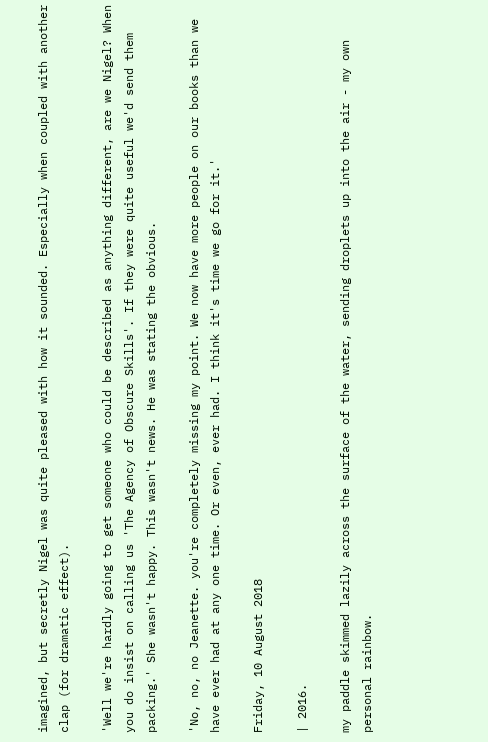imagined, but secretly Nigel was quite pleased with how it sounded. Especially when coupled with another clap (for dramatic effect).

'Well we're hardly going to get someone who could be described as anything different, are we Nigel? When you do insist on calling us 'The Agency of Obscure Skills'. If they were quite useful we'd send them packing.' She wasn't happy. This wasn't news. He was stating the obvious.

'No, no, no Jeanette. you're completely missing my point. We now have more people on our books than we have ever had at any one time. Or even, ever had. I think it's time we go for it.'

Friday, 10 August 2018

| 2016.

my paddle skimmed lazily across the surface of the water, sending droplets up into the air - my own personal rainbow.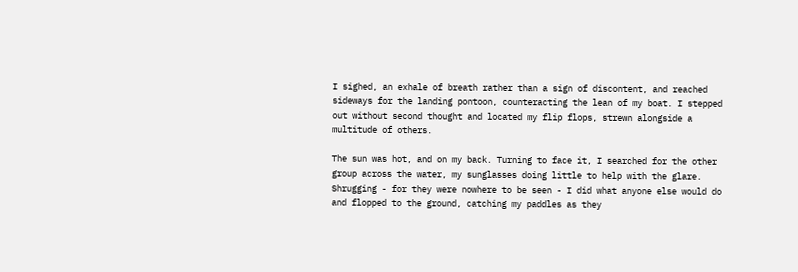I sighed, an exhale of breath rather than a sign of discontent, and reached sideways for the landing pontoon, counteracting the lean of my boat. I stepped out without second thought and located my flip flops, strewn alongside a multitude of others.

The sun was hot, and on my back. Turning to face it, I searched for the other group across the water, my sunglasses doing little to help with the glare. Shrugging - for they were nowhere to be seen - I did what anyone else would do and flopped to the ground, catching my paddles as they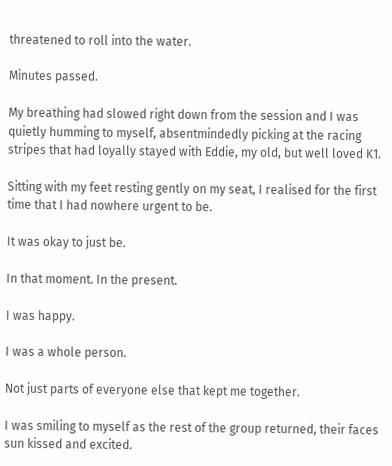threatened to roll into the water.

Minutes passed.

My breathing had slowed right down from the session and I was quietly humming to myself, absentmindedly picking at the racing stripes that had loyally stayed with Eddie, my old, but well loved K1.

Sitting with my feet resting gently on my seat, I realised for the first time that I had nowhere urgent to be.

It was okay to just be.

In that moment. In the present.

I was happy.

I was a whole person.

Not just parts of everyone else that kept me together.

I was smiling to myself as the rest of the group returned, their faces sun kissed and excited.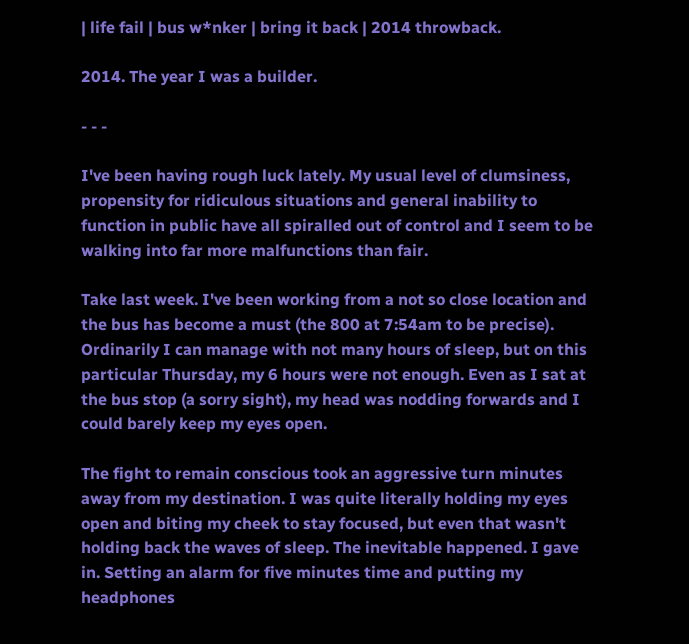| life fail | bus w*nker | bring it back | 2014 throwback.

2014. The year I was a builder.

- - -

I've been having rough luck lately. My usual level of clumsiness,  propensity for ridiculous situations and general inability to function in public have all spiralled out of control and I seem to be walking into far more malfunctions than fair.

Take last week. I've been working from a not so close location and the bus has become a must (the 800 at 7:54am to be precise). Ordinarily I can manage with not many hours of sleep, but on this particular Thursday, my 6 hours were not enough. Even as I sat at the bus stop (a sorry sight), my head was nodding forwards and I could barely keep my eyes open.

The fight to remain conscious took an aggressive turn minutes away from my destination. I was quite literally holding my eyes open and biting my cheek to stay focused, but even that wasn't holding back the waves of sleep. The inevitable happened. I gave in. Setting an alarm for five minutes time and putting my headphones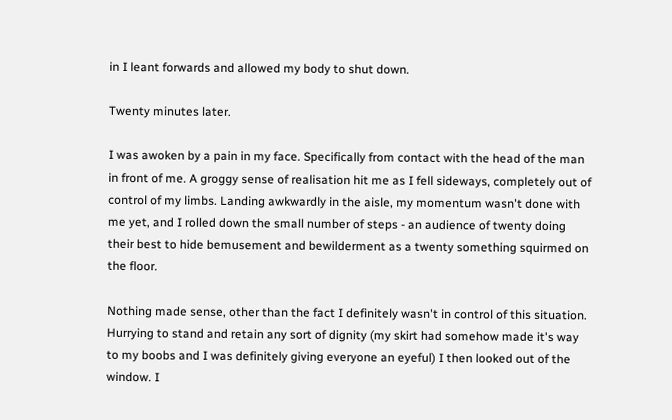in I leant forwards and allowed my body to shut down.

Twenty minutes later.

I was awoken by a pain in my face. Specifically from contact with the head of the man in front of me. A groggy sense of realisation hit me as I fell sideways, completely out of control of my limbs. Landing awkwardly in the aisle, my momentum wasn't done with me yet, and I rolled down the small number of steps - an audience of twenty doing their best to hide bemusement and bewilderment as a twenty something squirmed on the floor.

Nothing made sense, other than the fact I definitely wasn't in control of this situation. Hurrying to stand and retain any sort of dignity (my skirt had somehow made it's way to my boobs and I was definitely giving everyone an eyeful) I then looked out of the window. I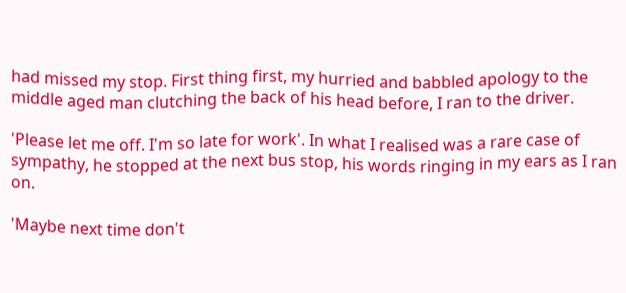had missed my stop. First thing first, my hurried and babbled apology to the middle aged man clutching the back of his head before, I ran to the driver.

'Please let me off. I'm so late for work'. In what I realised was a rare case of sympathy, he stopped at the next bus stop, his words ringing in my ears as I ran on.

'Maybe next time don't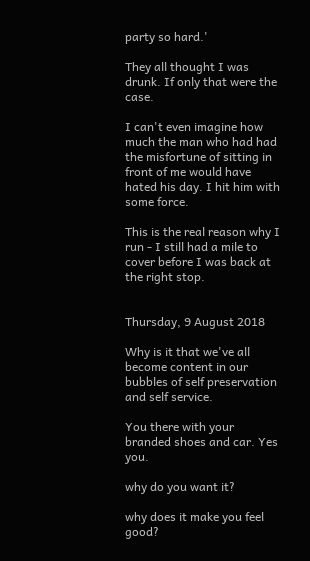party so hard.'

They all thought I was drunk. If only that were the case.

I can't even imagine how much the man who had had the misfortune of sitting in front of me would have hated his day. I hit him with some force.

This is the real reason why I run - I still had a mile to cover before I was back at the right stop.


Thursday, 9 August 2018

Why is it that we've all become content in our bubbles of self preservation and self service.

You there with your branded shoes and car. Yes you.

why do you want it?

why does it make you feel good?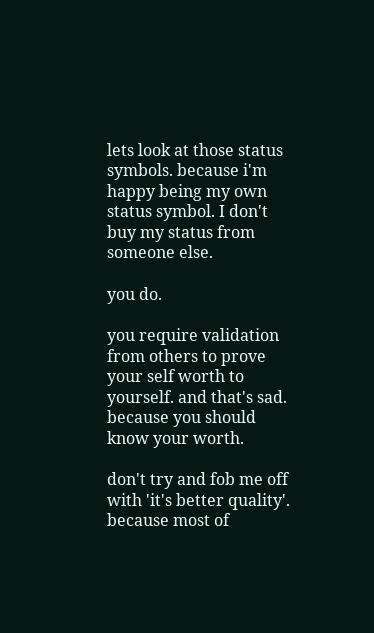lets look at those status symbols. because i'm happy being my own status symbol. I don't buy my status from someone else.

you do.

you require validation from others to prove your self worth to yourself. and that's sad. because you should know your worth.

don't try and fob me off with 'it's better quality'. because most of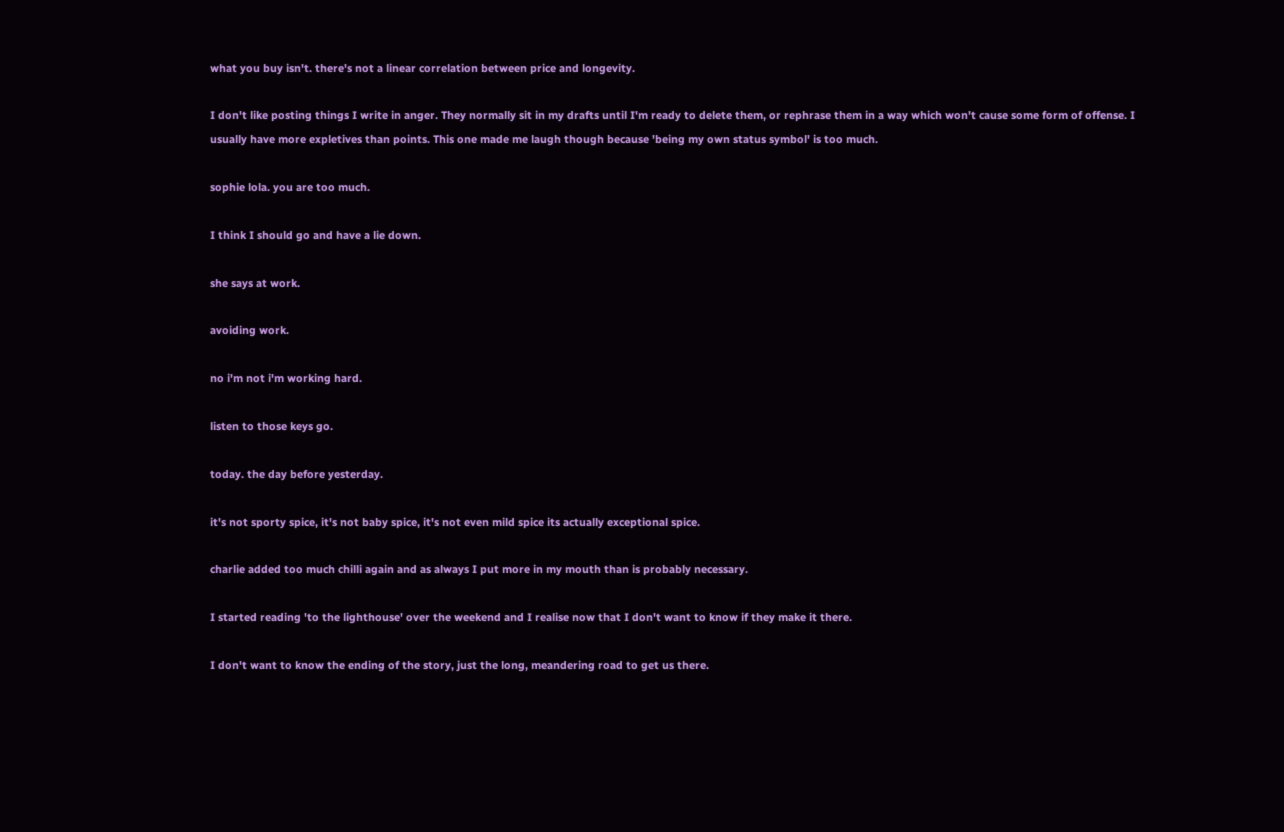what you buy isn't. there's not a linear correlation between price and longevity.

I don't like posting things I write in anger. They normally sit in my drafts until I'm ready to delete them, or rephrase them in a way which won't cause some form of offense. I usually have more expletives than points. This one made me laugh though because 'being my own status symbol' is too much.

sophie lola. you are too much.

I think I should go and have a lie down.

she says at work.

avoiding work.

no i'm not i'm working hard.

listen to those keys go.

today. the day before yesterday.

it's not sporty spice, it's not baby spice, it's not even mild spice its actually exceptional spice.

charlie added too much chilli again and as always I put more in my mouth than is probably necessary.

I started reading 'to the lighthouse' over the weekend and I realise now that I don't want to know if they make it there.

I don't want to know the ending of the story, just the long, meandering road to get us there.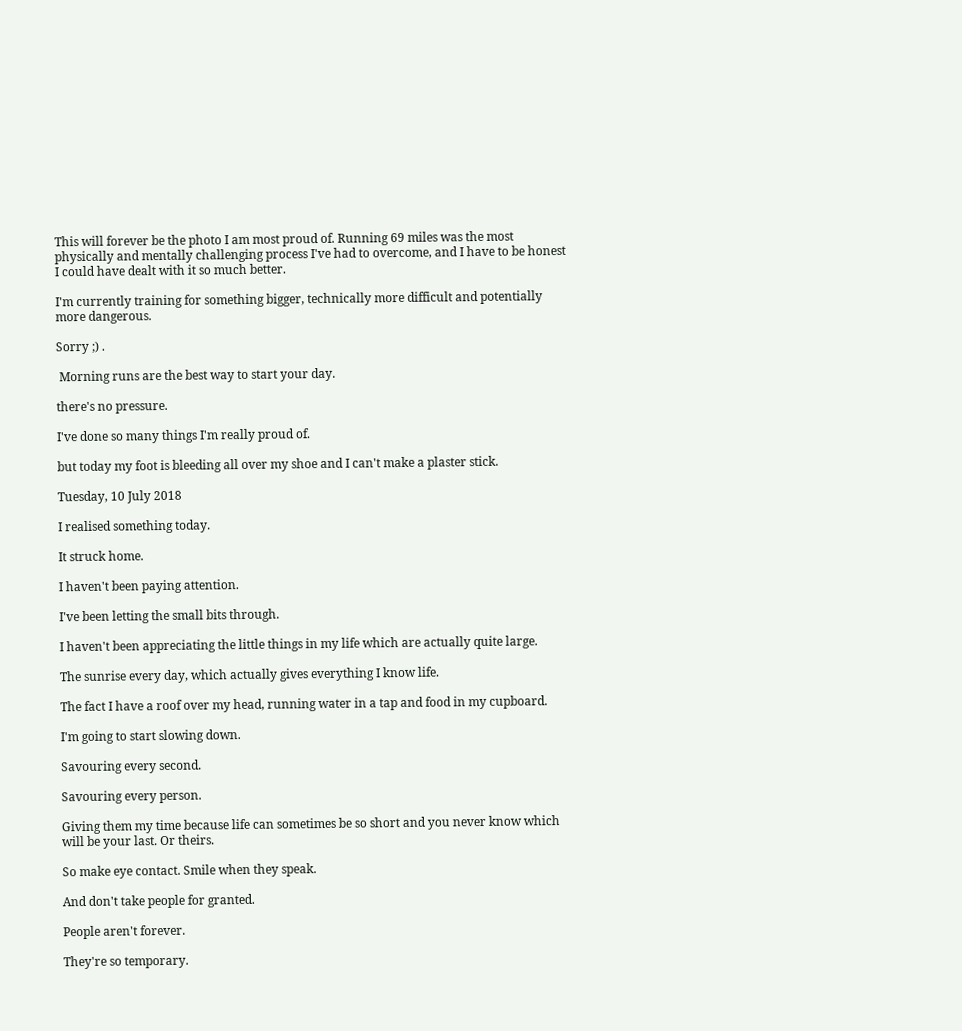This will forever be the photo I am most proud of. Running 69 miles was the most physically and mentally challenging process I've had to overcome, and I have to be honest I could have dealt with it so much better.

I'm currently training for something bigger, technically more difficult and potentially more dangerous.

Sorry ;) .

 Morning runs are the best way to start your day.

there's no pressure.

I've done so many things I'm really proud of.

but today my foot is bleeding all over my shoe and I can't make a plaster stick.

Tuesday, 10 July 2018

I realised something today.

It struck home.

I haven't been paying attention.

I've been letting the small bits through.

I haven't been appreciating the little things in my life which are actually quite large.

The sunrise every day, which actually gives everything I know life.

The fact I have a roof over my head, running water in a tap and food in my cupboard.

I'm going to start slowing down.

Savouring every second.

Savouring every person.

Giving them my time because life can sometimes be so short and you never know which will be your last. Or theirs.

So make eye contact. Smile when they speak.

And don't take people for granted.

People aren't forever.

They're so temporary.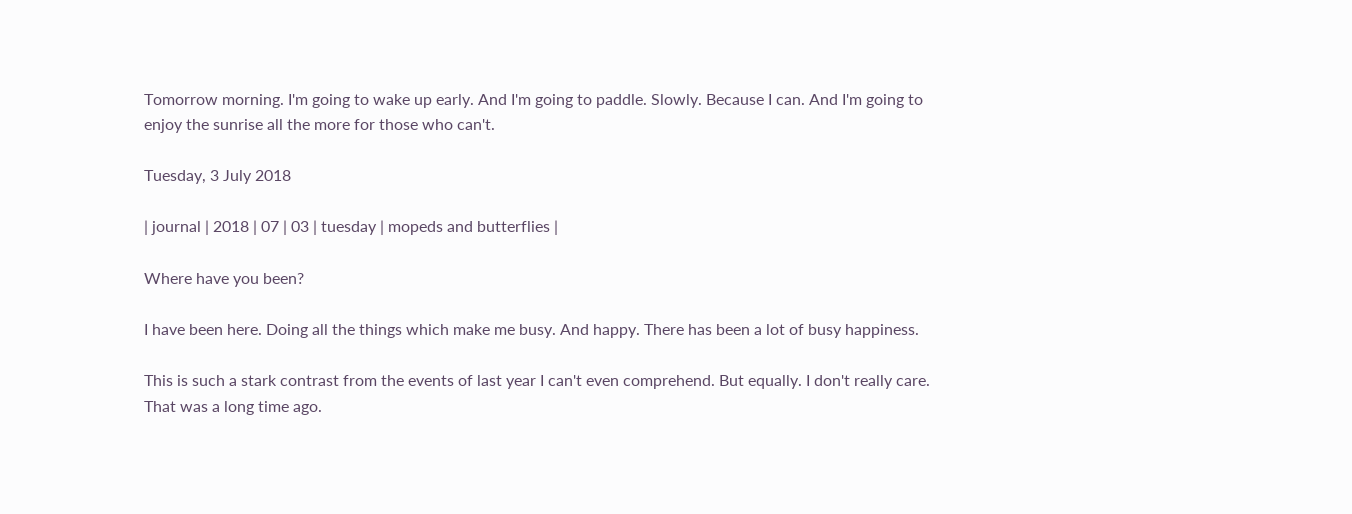Tomorrow morning. I'm going to wake up early. And I'm going to paddle. Slowly. Because I can. And I'm going to enjoy the sunrise all the more for those who can't.

Tuesday, 3 July 2018

| journal | 2018 | 07 | 03 | tuesday | mopeds and butterflies |

Where have you been?

I have been here. Doing all the things which make me busy. And happy. There has been a lot of busy happiness.

This is such a stark contrast from the events of last year I can't even comprehend. But equally. I don't really care. That was a long time ago.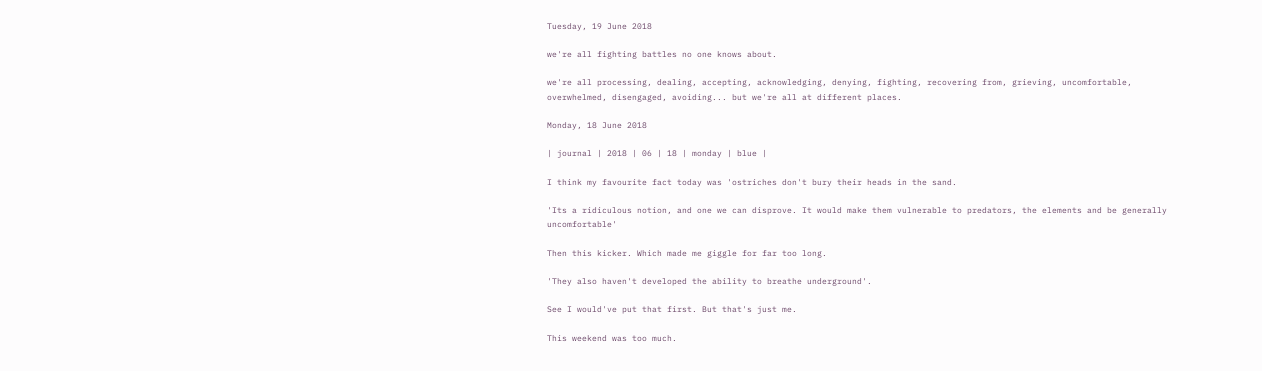Tuesday, 19 June 2018

we're all fighting battles no one knows about.

we're all processing, dealing, accepting, acknowledging, denying, fighting, recovering from, grieving, uncomfortable, overwhelmed, disengaged, avoiding... but we're all at different places.

Monday, 18 June 2018

| journal | 2018 | 06 | 18 | monday | blue |

I think my favourite fact today was 'ostriches don't bury their heads in the sand.

'Its a ridiculous notion, and one we can disprove. It would make them vulnerable to predators, the elements and be generally uncomfortable'

Then this kicker. Which made me giggle for far too long.

'They also haven't developed the ability to breathe underground'.

See I would've put that first. But that's just me.

This weekend was too much.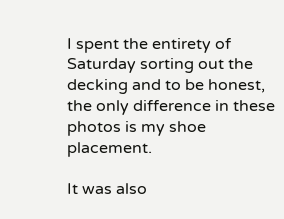I spent the entirety of Saturday sorting out the decking and to be honest, the only difference in these photos is my shoe placement.

It was also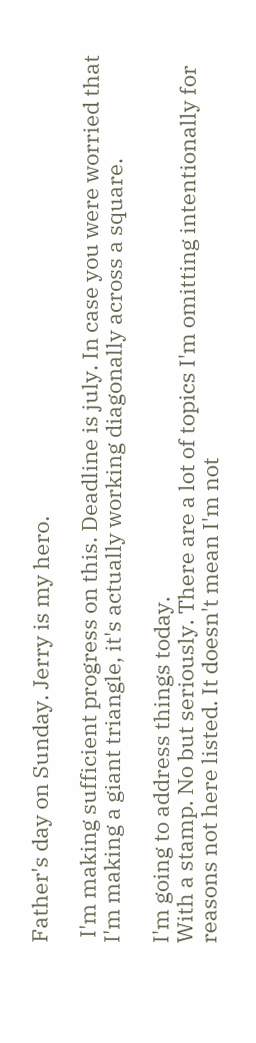Father's day on Sunday. Jerry is my hero.

 I'm making sufficient progress on this. Deadline is july. In case you were worried that I'm making a giant triangle, it's actually working diagonally across a square.

I'm going to address things today.
With a stamp. No but seriously. There are a lot of topics I'm omitting intentionally for reasons not here listed. It doesn't mean I'm not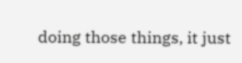doing those things, it just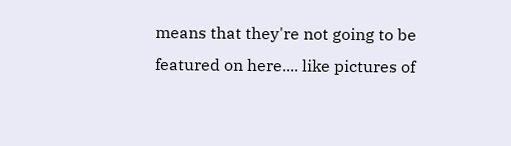means that they're not going to be featured on here.... like pictures of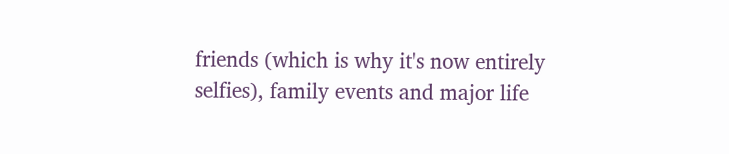friends (which is why it's now entirely selfies), family events and major life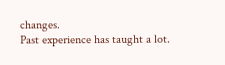changes.
Past experience has taught a lot.